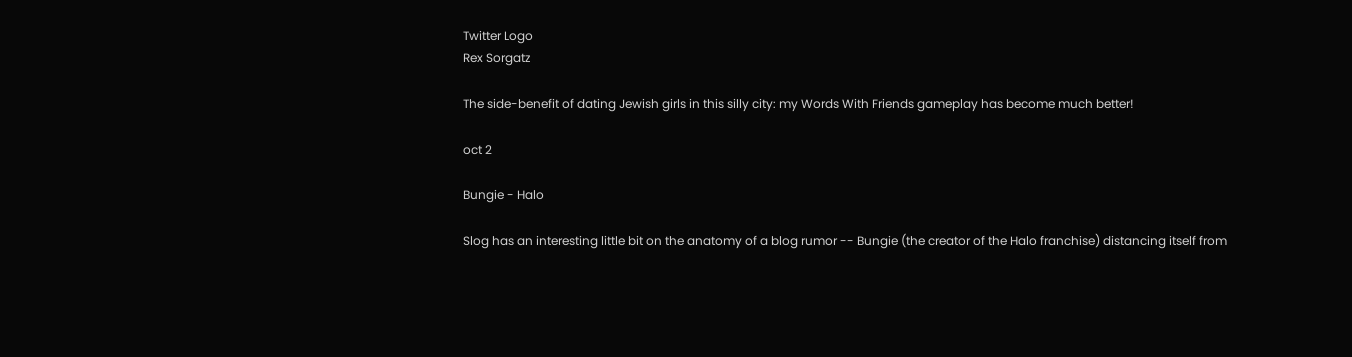Twitter Logo
Rex Sorgatz

The side-benefit of dating Jewish girls in this silly city: my Words With Friends gameplay has become much better!

oct 2

Bungie - Halo

Slog has an interesting little bit on the anatomy of a blog rumor -- Bungie (the creator of the Halo franchise) distancing itself from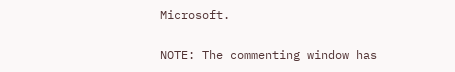Microsoft.

NOTE: The commenting window has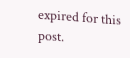expired for this post.